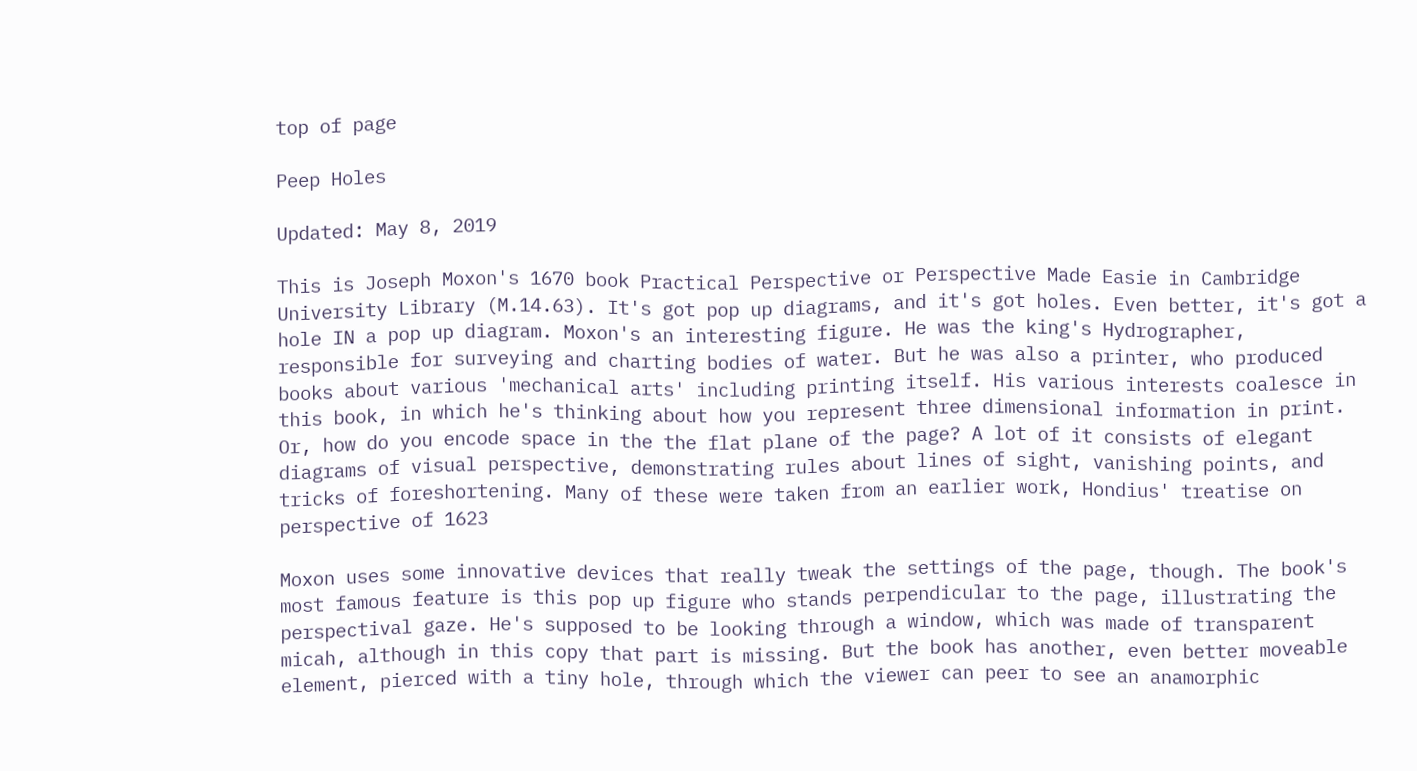top of page

Peep Holes

Updated: May 8, 2019

This is Joseph Moxon's 1670 book Practical Perspective or Perspective Made Easie in Cambridge University Library (M.14.63). It's got pop up diagrams, and it's got holes. Even better, it's got a hole IN a pop up diagram. Moxon's an interesting figure. He was the king's Hydrographer, responsible for surveying and charting bodies of water. But he was also a printer, who produced books about various 'mechanical arts' including printing itself. His various interests coalesce in this book, in which he's thinking about how you represent three dimensional information in print. Or, how do you encode space in the the flat plane of the page? A lot of it consists of elegant diagrams of visual perspective, demonstrating rules about lines of sight, vanishing points, and tricks of foreshortening. Many of these were taken from an earlier work, Hondius' treatise on perspective of 1623

Moxon uses some innovative devices that really tweak the settings of the page, though. The book's most famous feature is this pop up figure who stands perpendicular to the page, illustrating the perspectival gaze. He's supposed to be looking through a window, which was made of transparent micah, although in this copy that part is missing. But the book has another, even better moveable element, pierced with a tiny hole, through which the viewer can peer to see an anamorphic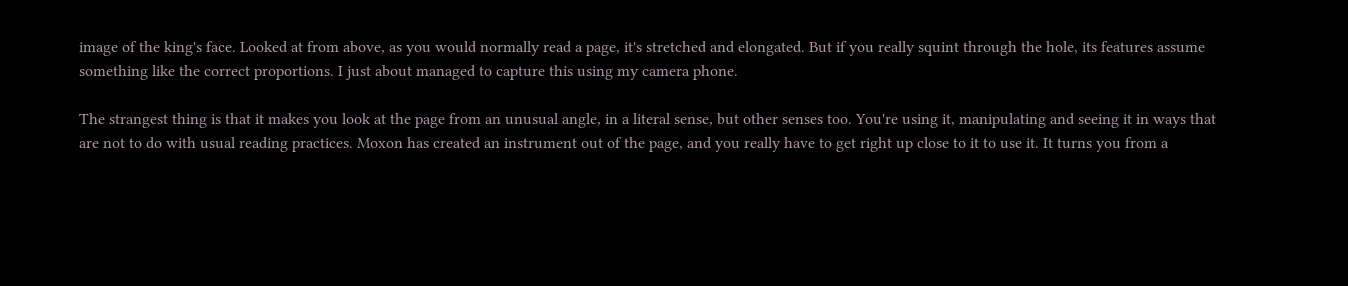image of the king's face. Looked at from above, as you would normally read a page, it's stretched and elongated. But if you really squint through the hole, its features assume something like the correct proportions. I just about managed to capture this using my camera phone.

The strangest thing is that it makes you look at the page from an unusual angle, in a literal sense, but other senses too. You're using it, manipulating and seeing it in ways that are not to do with usual reading practices. Moxon has created an instrument out of the page, and you really have to get right up close to it to use it. It turns you from a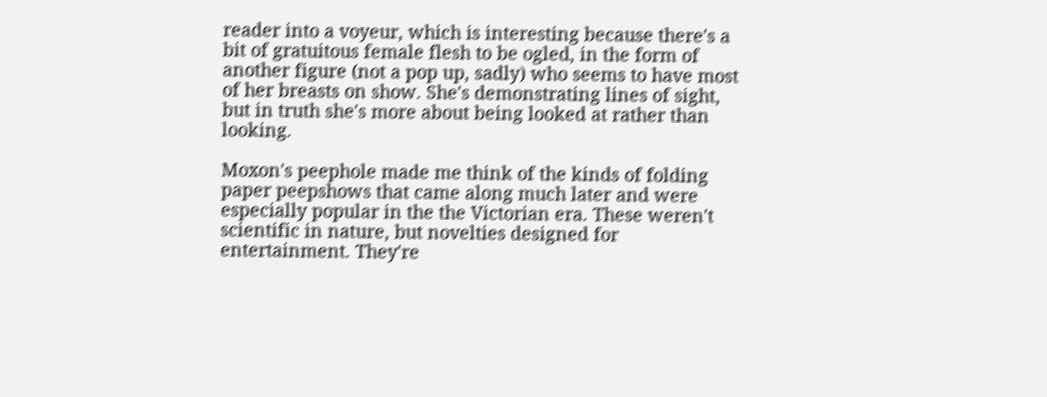reader into a voyeur, which is interesting because there's a bit of gratuitous female flesh to be ogled, in the form of another figure (not a pop up, sadly) who seems to have most of her breasts on show. She's demonstrating lines of sight, but in truth she's more about being looked at rather than looking.

Moxon's peephole made me think of the kinds of folding paper peepshows that came along much later and were especially popular in the the Victorian era. These weren't scientific in nature, but novelties designed for entertainment. They're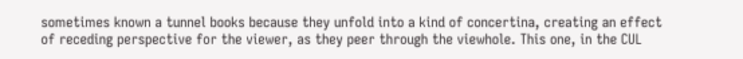sometimes known a tunnel books because they unfold into a kind of concertina, creating an effect of receding perspective for the viewer, as they peer through the viewhole. This one, in the CUL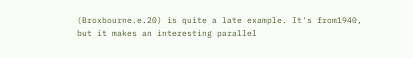(Broxbourne.e.20) is quite a late example. It's from1940, but it makes an interesting parallel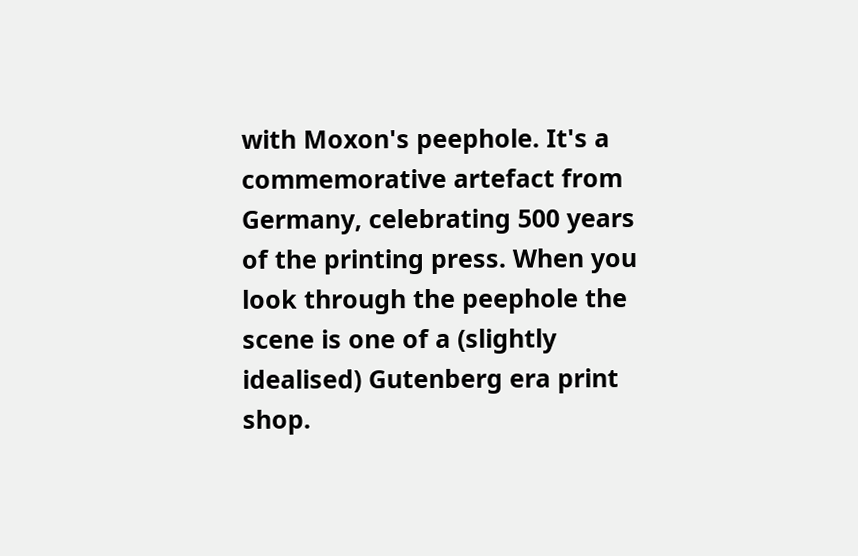with Moxon's peephole. It's a commemorative artefact from Germany, celebrating 500 years of the printing press. When you look through the peephole the scene is one of a (slightly idealised) Gutenberg era print shop.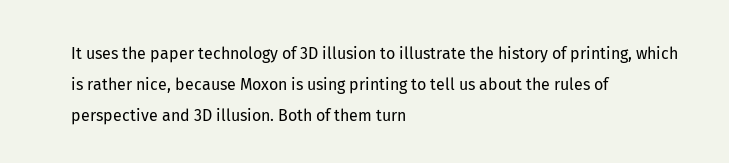It uses the paper technology of 3D illusion to illustrate the history of printing, which is rather nice, because Moxon is using printing to tell us about the rules of perspective and 3D illusion. Both of them turn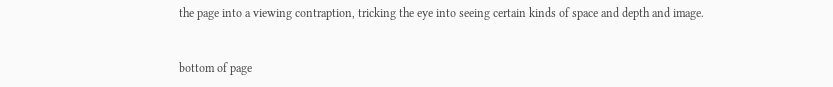the page into a viewing contraption, tricking the eye into seeing certain kinds of space and depth and image.


bottom of page